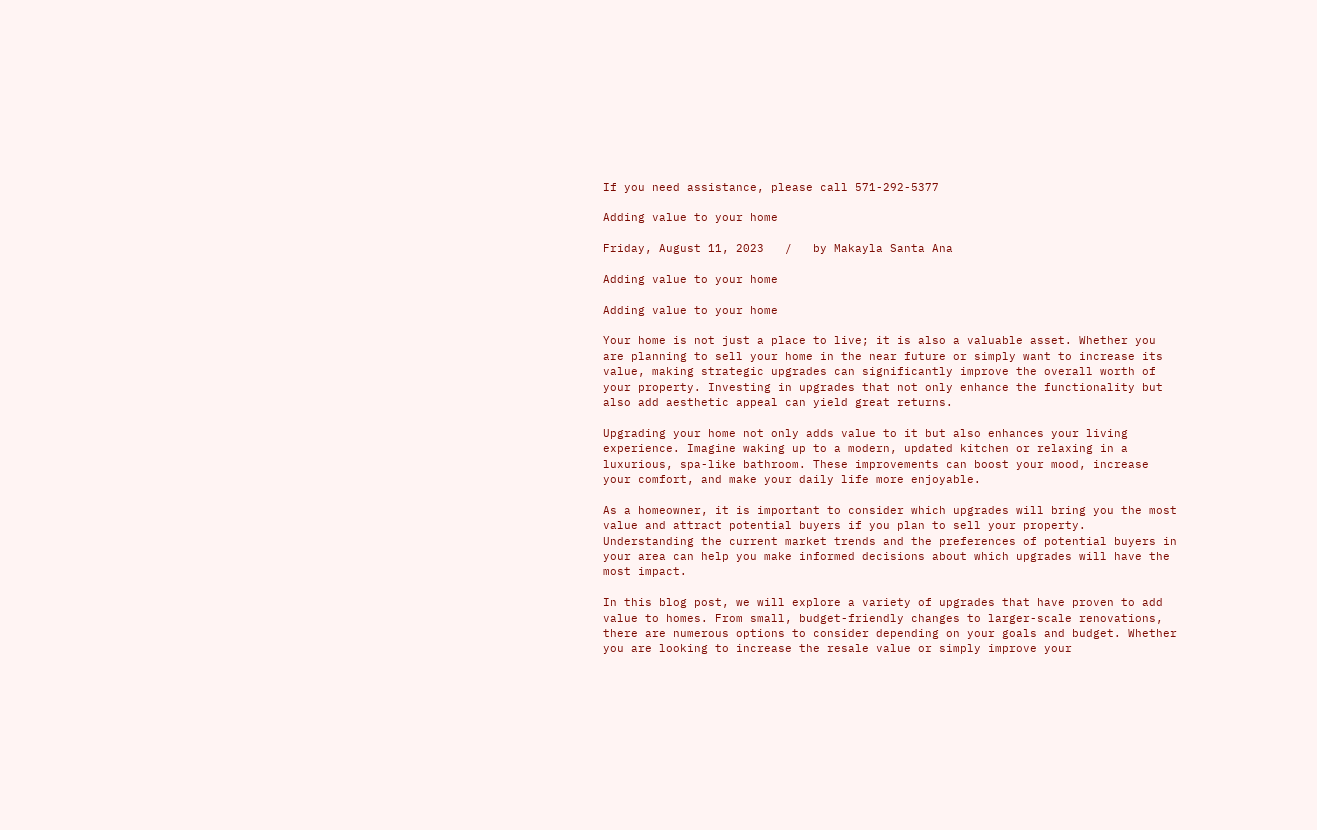If you need assistance, please call 571-292-5377

Adding value to your home

Friday, August 11, 2023   /   by Makayla Santa Ana

Adding value to your home

Adding value to your home

Your home is not just a place to live; it is also a valuable asset. Whether you are planning to sell your home in the near future or simply want to increase its value, making strategic upgrades can significantly improve the overall worth of your property. Investing in upgrades that not only enhance the functionality but also add aesthetic appeal can yield great returns.

Upgrading your home not only adds value to it but also enhances your living experience. Imagine waking up to a modern, updated kitchen or relaxing in a luxurious, spa-like bathroom. These improvements can boost your mood, increase your comfort, and make your daily life more enjoyable.

As a homeowner, it is important to consider which upgrades will bring you the most value and attract potential buyers if you plan to sell your property. Understanding the current market trends and the preferences of potential buyers in your area can help you make informed decisions about which upgrades will have the most impact.

In this blog post, we will explore a variety of upgrades that have proven to add value to homes. From small, budget-friendly changes to larger-scale renovations, there are numerous options to consider depending on your goals and budget. Whether you are looking to increase the resale value or simply improve your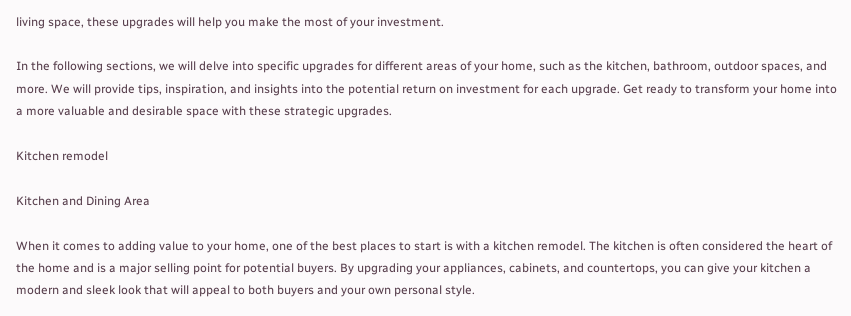living space, these upgrades will help you make the most of your investment.

In the following sections, we will delve into specific upgrades for different areas of your home, such as the kitchen, bathroom, outdoor spaces, and more. We will provide tips, inspiration, and insights into the potential return on investment for each upgrade. Get ready to transform your home into a more valuable and desirable space with these strategic upgrades.

Kitchen remodel

Kitchen and Dining Area

When it comes to adding value to your home, one of the best places to start is with a kitchen remodel. The kitchen is often considered the heart of the home and is a major selling point for potential buyers. By upgrading your appliances, cabinets, and countertops, you can give your kitchen a modern and sleek look that will appeal to both buyers and your own personal style.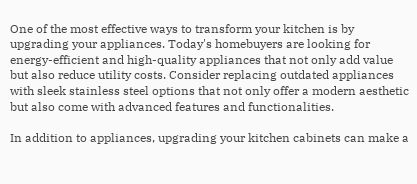One of the most effective ways to transform your kitchen is by upgrading your appliances. Today's homebuyers are looking for energy-efficient and high-quality appliances that not only add value but also reduce utility costs. Consider replacing outdated appliances with sleek stainless steel options that not only offer a modern aesthetic but also come with advanced features and functionalities.

In addition to appliances, upgrading your kitchen cabinets can make a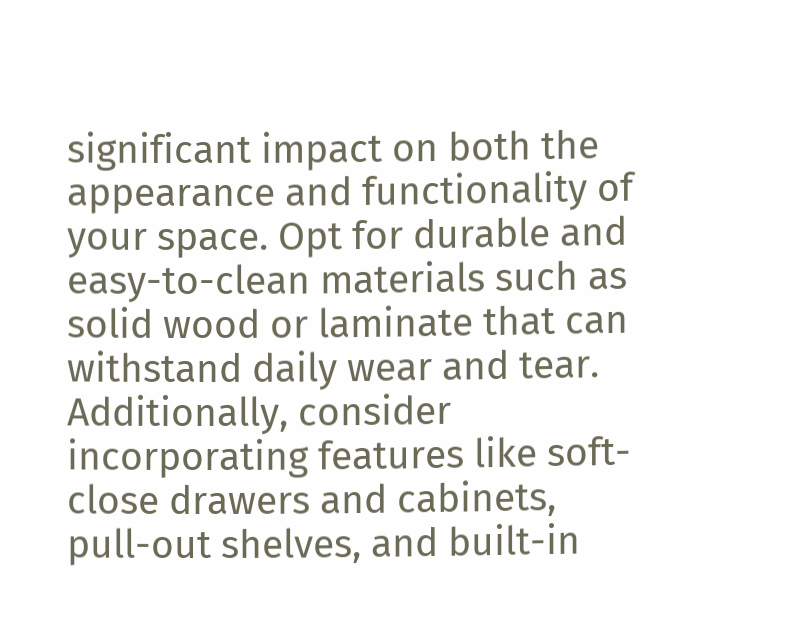significant impact on both the appearance and functionality of your space. Opt for durable and easy-to-clean materials such as solid wood or laminate that can withstand daily wear and tear. Additionally, consider incorporating features like soft-close drawers and cabinets, pull-out shelves, and built-in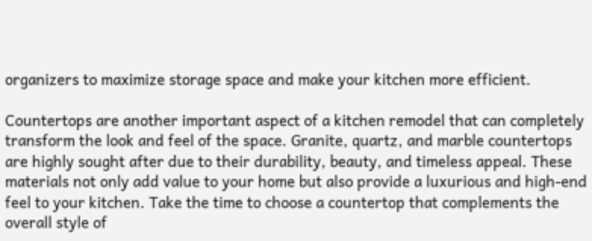organizers to maximize storage space and make your kitchen more efficient.

Countertops are another important aspect of a kitchen remodel that can completely transform the look and feel of the space. Granite, quartz, and marble countertops are highly sought after due to their durability, beauty, and timeless appeal. These materials not only add value to your home but also provide a luxurious and high-end feel to your kitchen. Take the time to choose a countertop that complements the overall style of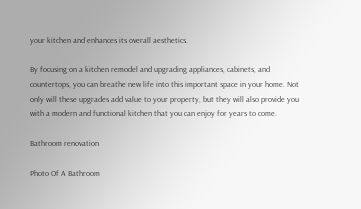your kitchen and enhances its overall aesthetics.

By focusing on a kitchen remodel and upgrading appliances, cabinets, and countertops, you can breathe new life into this important space in your home. Not only will these upgrades add value to your property, but they will also provide you with a modern and functional kitchen that you can enjoy for years to come.

Bathroom renovation

Photo Of A Bathroom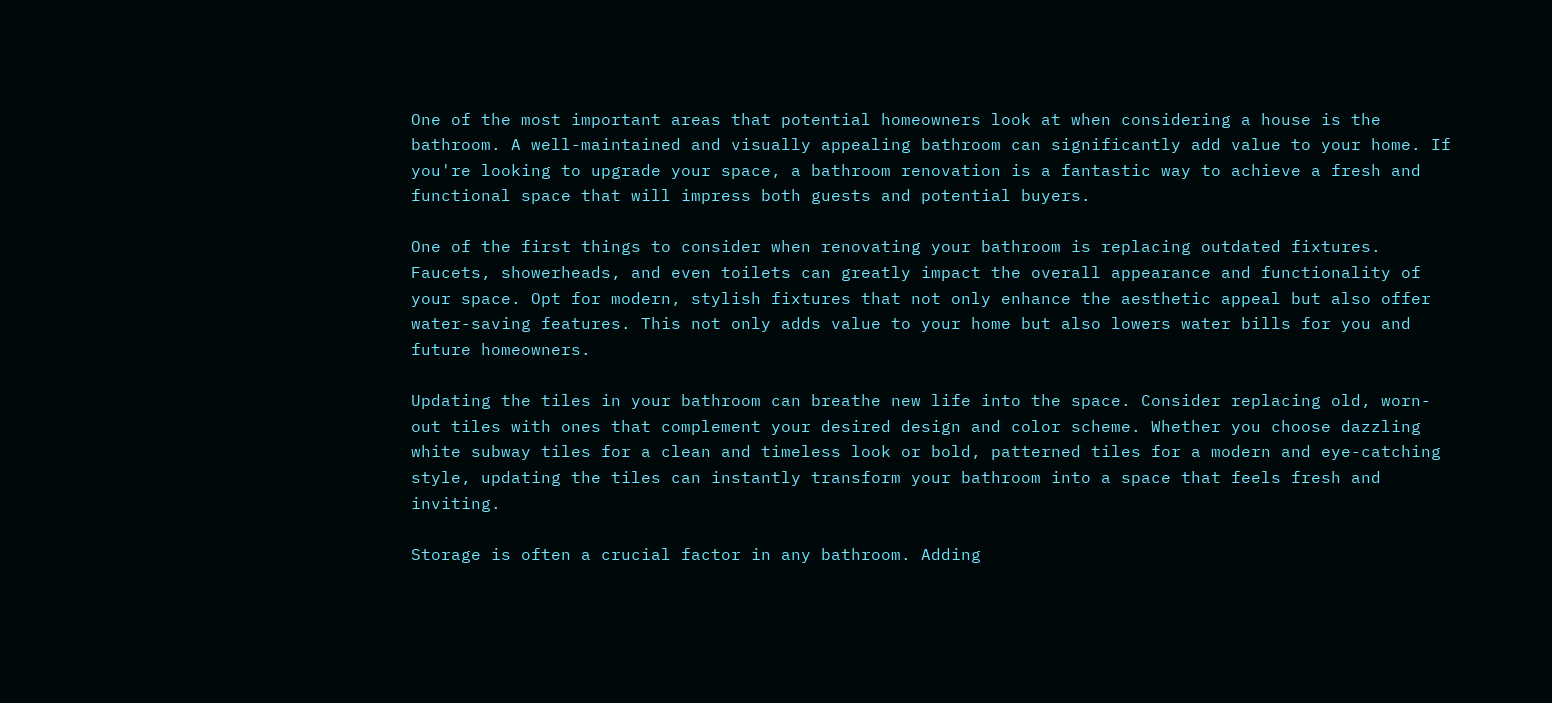One of the most important areas that potential homeowners look at when considering a house is the bathroom. A well-maintained and visually appealing bathroom can significantly add value to your home. If you're looking to upgrade your space, a bathroom renovation is a fantastic way to achieve a fresh and functional space that will impress both guests and potential buyers.

One of the first things to consider when renovating your bathroom is replacing outdated fixtures. Faucets, showerheads, and even toilets can greatly impact the overall appearance and functionality of your space. Opt for modern, stylish fixtures that not only enhance the aesthetic appeal but also offer water-saving features. This not only adds value to your home but also lowers water bills for you and future homeowners.

Updating the tiles in your bathroom can breathe new life into the space. Consider replacing old, worn-out tiles with ones that complement your desired design and color scheme. Whether you choose dazzling white subway tiles for a clean and timeless look or bold, patterned tiles for a modern and eye-catching style, updating the tiles can instantly transform your bathroom into a space that feels fresh and inviting.

Storage is often a crucial factor in any bathroom. Adding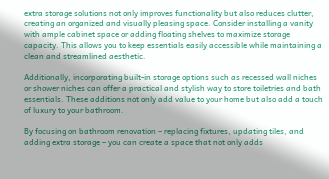extra storage solutions not only improves functionality but also reduces clutter, creating an organized and visually pleasing space. Consider installing a vanity with ample cabinet space or adding floating shelves to maximize storage capacity. This allows you to keep essentials easily accessible while maintaining a clean and streamlined aesthetic.

Additionally, incorporating built-in storage options such as recessed wall niches or shower niches can offer a practical and stylish way to store toiletries and bath essentials. These additions not only add value to your home but also add a touch of luxury to your bathroom.

By focusing on bathroom renovation – replacing fixtures, updating tiles, and adding extra storage – you can create a space that not only adds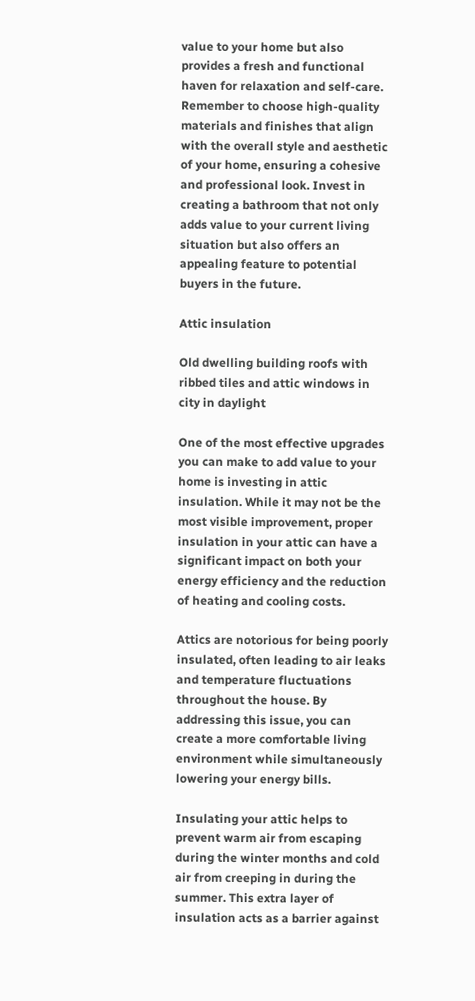value to your home but also provides a fresh and functional haven for relaxation and self-care. Remember to choose high-quality materials and finishes that align with the overall style and aesthetic of your home, ensuring a cohesive and professional look. Invest in creating a bathroom that not only adds value to your current living situation but also offers an appealing feature to potential buyers in the future.

Attic insulation

Old dwelling building roofs with ribbed tiles and attic windows in city in daylight

One of the most effective upgrades you can make to add value to your home is investing in attic insulation. While it may not be the most visible improvement, proper insulation in your attic can have a significant impact on both your energy efficiency and the reduction of heating and cooling costs.

Attics are notorious for being poorly insulated, often leading to air leaks and temperature fluctuations throughout the house. By addressing this issue, you can create a more comfortable living environment while simultaneously lowering your energy bills.

Insulating your attic helps to prevent warm air from escaping during the winter months and cold air from creeping in during the summer. This extra layer of insulation acts as a barrier against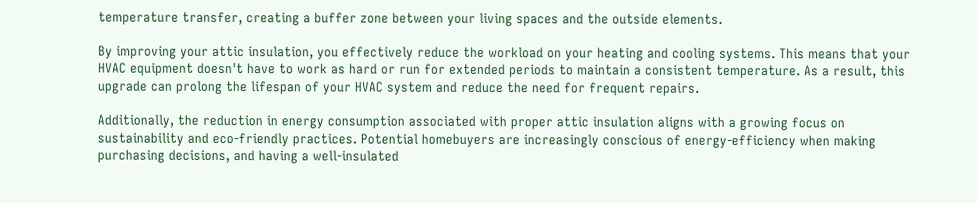temperature transfer, creating a buffer zone between your living spaces and the outside elements.

By improving your attic insulation, you effectively reduce the workload on your heating and cooling systems. This means that your HVAC equipment doesn't have to work as hard or run for extended periods to maintain a consistent temperature. As a result, this upgrade can prolong the lifespan of your HVAC system and reduce the need for frequent repairs.

Additionally, the reduction in energy consumption associated with proper attic insulation aligns with a growing focus on sustainability and eco-friendly practices. Potential homebuyers are increasingly conscious of energy-efficiency when making purchasing decisions, and having a well-insulated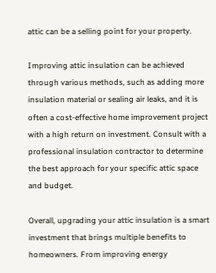attic can be a selling point for your property.

Improving attic insulation can be achieved through various methods, such as adding more insulation material or sealing air leaks, and it is often a cost-effective home improvement project with a high return on investment. Consult with a professional insulation contractor to determine the best approach for your specific attic space and budget.

Overall, upgrading your attic insulation is a smart investment that brings multiple benefits to homeowners. From improving energy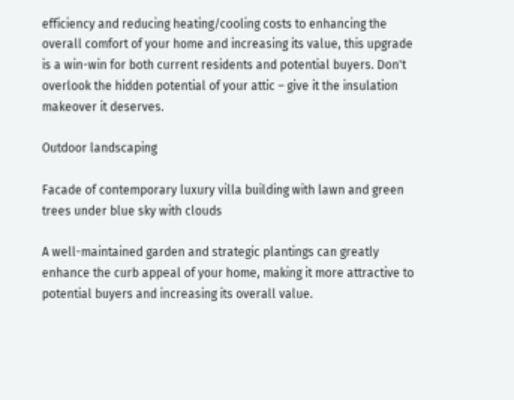efficiency and reducing heating/cooling costs to enhancing the overall comfort of your home and increasing its value, this upgrade is a win-win for both current residents and potential buyers. Don't overlook the hidden potential of your attic – give it the insulation makeover it deserves.

Outdoor landscaping

Facade of contemporary luxury villa building with lawn and green trees under blue sky with clouds

A well-maintained garden and strategic plantings can greatly enhance the curb appeal of your home, making it more attractive to potential buyers and increasing its overall value.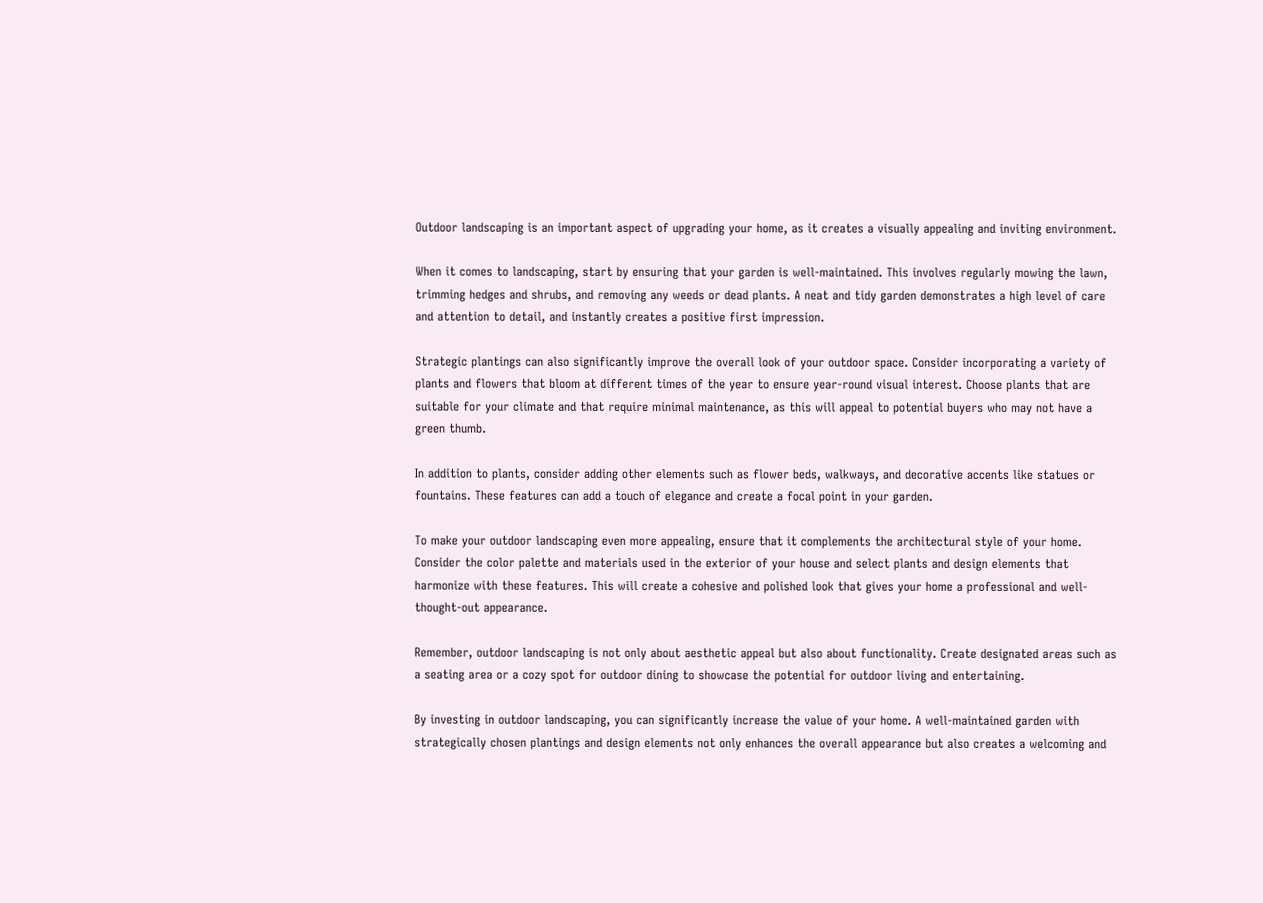Outdoor landscaping is an important aspect of upgrading your home, as it creates a visually appealing and inviting environment.

When it comes to landscaping, start by ensuring that your garden is well-maintained. This involves regularly mowing the lawn, trimming hedges and shrubs, and removing any weeds or dead plants. A neat and tidy garden demonstrates a high level of care and attention to detail, and instantly creates a positive first impression.

Strategic plantings can also significantly improve the overall look of your outdoor space. Consider incorporating a variety of plants and flowers that bloom at different times of the year to ensure year-round visual interest. Choose plants that are suitable for your climate and that require minimal maintenance, as this will appeal to potential buyers who may not have a green thumb.

In addition to plants, consider adding other elements such as flower beds, walkways, and decorative accents like statues or fountains. These features can add a touch of elegance and create a focal point in your garden.

To make your outdoor landscaping even more appealing, ensure that it complements the architectural style of your home. Consider the color palette and materials used in the exterior of your house and select plants and design elements that harmonize with these features. This will create a cohesive and polished look that gives your home a professional and well-thought-out appearance.

Remember, outdoor landscaping is not only about aesthetic appeal but also about functionality. Create designated areas such as a seating area or a cozy spot for outdoor dining to showcase the potential for outdoor living and entertaining.

By investing in outdoor landscaping, you can significantly increase the value of your home. A well-maintained garden with strategically chosen plantings and design elements not only enhances the overall appearance but also creates a welcoming and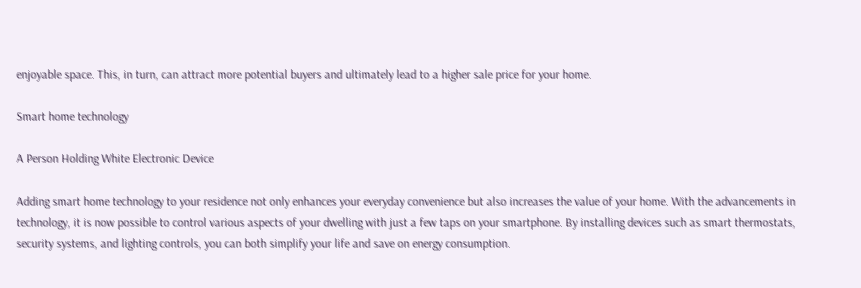enjoyable space. This, in turn, can attract more potential buyers and ultimately lead to a higher sale price for your home.

Smart home technology

A Person Holding White Electronic Device

Adding smart home technology to your residence not only enhances your everyday convenience but also increases the value of your home. With the advancements in technology, it is now possible to control various aspects of your dwelling with just a few taps on your smartphone. By installing devices such as smart thermostats, security systems, and lighting controls, you can both simplify your life and save on energy consumption.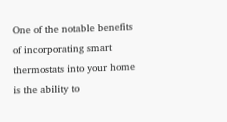One of the notable benefits of incorporating smart thermostats into your home is the ability to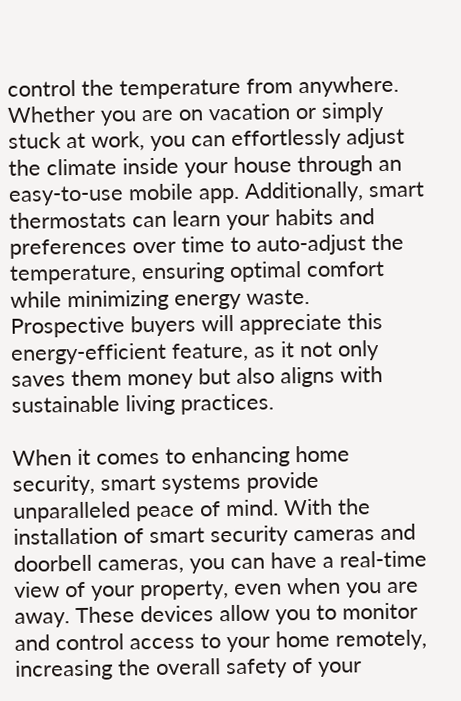control the temperature from anywhere. Whether you are on vacation or simply stuck at work, you can effortlessly adjust the climate inside your house through an easy-to-use mobile app. Additionally, smart thermostats can learn your habits and preferences over time to auto-adjust the temperature, ensuring optimal comfort while minimizing energy waste. Prospective buyers will appreciate this energy-efficient feature, as it not only saves them money but also aligns with sustainable living practices.

When it comes to enhancing home security, smart systems provide unparalleled peace of mind. With the installation of smart security cameras and doorbell cameras, you can have a real-time view of your property, even when you are away. These devices allow you to monitor and control access to your home remotely, increasing the overall safety of your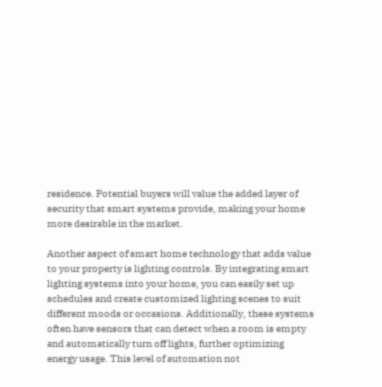residence. Potential buyers will value the added layer of security that smart systems provide, making your home more desirable in the market.

Another aspect of smart home technology that adds value to your property is lighting controls. By integrating smart lighting systems into your home, you can easily set up schedules and create customized lighting scenes to suit different moods or occasions. Additionally, these systems often have sensors that can detect when a room is empty and automatically turn off lights, further optimizing energy usage. This level of automation not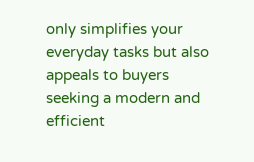only simplifies your everyday tasks but also appeals to buyers seeking a modern and efficient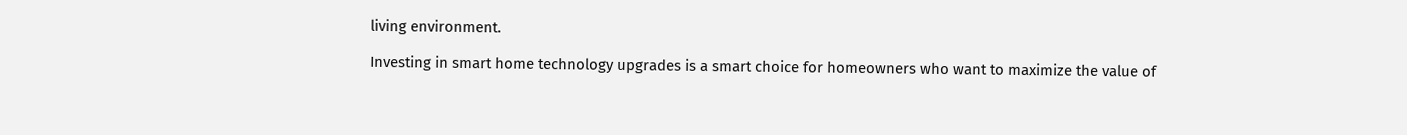living environment.

Investing in smart home technology upgrades is a smart choice for homeowners who want to maximize the value of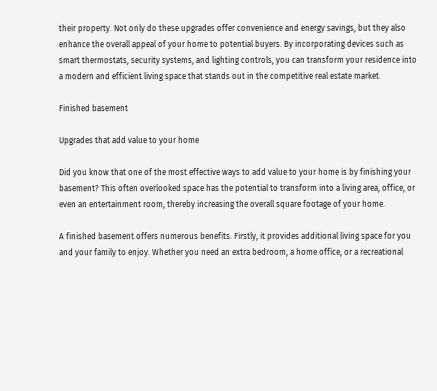their property. Not only do these upgrades offer convenience and energy savings, but they also enhance the overall appeal of your home to potential buyers. By incorporating devices such as smart thermostats, security systems, and lighting controls, you can transform your residence into a modern and efficient living space that stands out in the competitive real estate market.

Finished basement

Upgrades that add value to your home

Did you know that one of the most effective ways to add value to your home is by finishing your basement? This often overlooked space has the potential to transform into a living area, office, or even an entertainment room, thereby increasing the overall square footage of your home.

A finished basement offers numerous benefits. Firstly, it provides additional living space for you and your family to enjoy. Whether you need an extra bedroom, a home office, or a recreational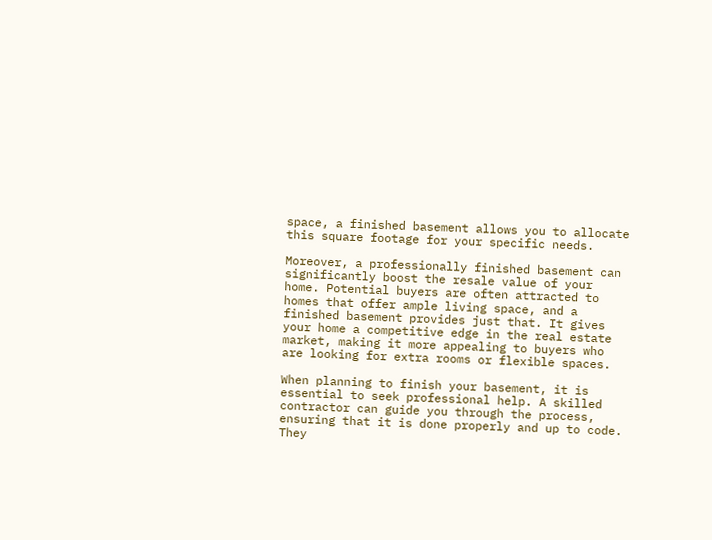space, a finished basement allows you to allocate this square footage for your specific needs.

Moreover, a professionally finished basement can significantly boost the resale value of your home. Potential buyers are often attracted to homes that offer ample living space, and a finished basement provides just that. It gives your home a competitive edge in the real estate market, making it more appealing to buyers who are looking for extra rooms or flexible spaces.

When planning to finish your basement, it is essential to seek professional help. A skilled contractor can guide you through the process, ensuring that it is done properly and up to code. They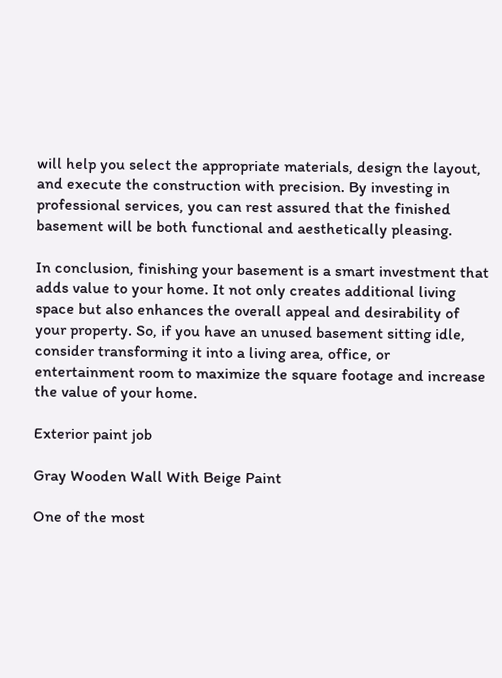will help you select the appropriate materials, design the layout, and execute the construction with precision. By investing in professional services, you can rest assured that the finished basement will be both functional and aesthetically pleasing.

In conclusion, finishing your basement is a smart investment that adds value to your home. It not only creates additional living space but also enhances the overall appeal and desirability of your property. So, if you have an unused basement sitting idle, consider transforming it into a living area, office, or entertainment room to maximize the square footage and increase the value of your home.

Exterior paint job

Gray Wooden Wall With Beige Paint

One of the most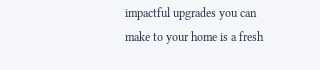impactful upgrades you can make to your home is a fresh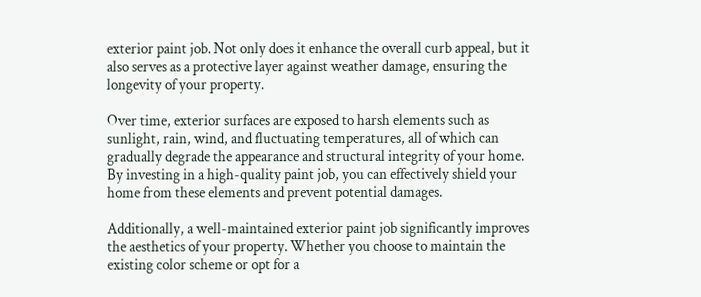exterior paint job. Not only does it enhance the overall curb appeal, but it also serves as a protective layer against weather damage, ensuring the longevity of your property.

Over time, exterior surfaces are exposed to harsh elements such as sunlight, rain, wind, and fluctuating temperatures, all of which can gradually degrade the appearance and structural integrity of your home. By investing in a high-quality paint job, you can effectively shield your home from these elements and prevent potential damages.

Additionally, a well-maintained exterior paint job significantly improves the aesthetics of your property. Whether you choose to maintain the existing color scheme or opt for a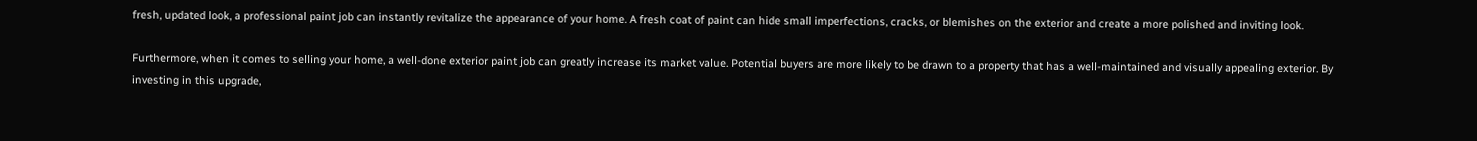fresh, updated look, a professional paint job can instantly revitalize the appearance of your home. A fresh coat of paint can hide small imperfections, cracks, or blemishes on the exterior and create a more polished and inviting look.

Furthermore, when it comes to selling your home, a well-done exterior paint job can greatly increase its market value. Potential buyers are more likely to be drawn to a property that has a well-maintained and visually appealing exterior. By investing in this upgrade,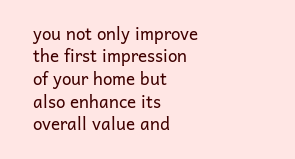you not only improve the first impression of your home but also enhance its overall value and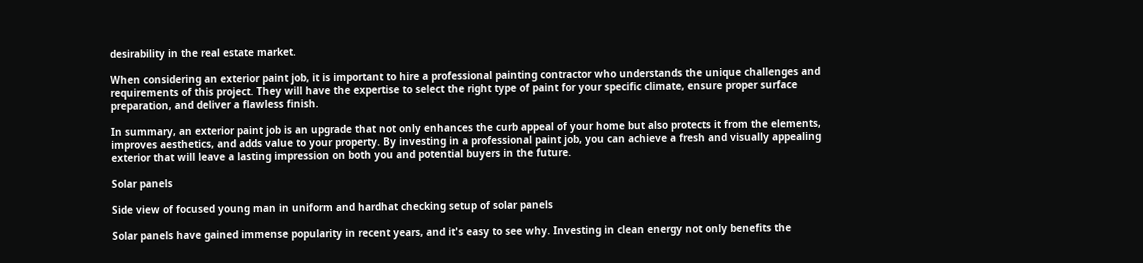desirability in the real estate market.

When considering an exterior paint job, it is important to hire a professional painting contractor who understands the unique challenges and requirements of this project. They will have the expertise to select the right type of paint for your specific climate, ensure proper surface preparation, and deliver a flawless finish.

In summary, an exterior paint job is an upgrade that not only enhances the curb appeal of your home but also protects it from the elements, improves aesthetics, and adds value to your property. By investing in a professional paint job, you can achieve a fresh and visually appealing exterior that will leave a lasting impression on both you and potential buyers in the future.

Solar panels

Side view of focused young man in uniform and hardhat checking setup of solar panels

Solar panels have gained immense popularity in recent years, and it's easy to see why. Investing in clean energy not only benefits the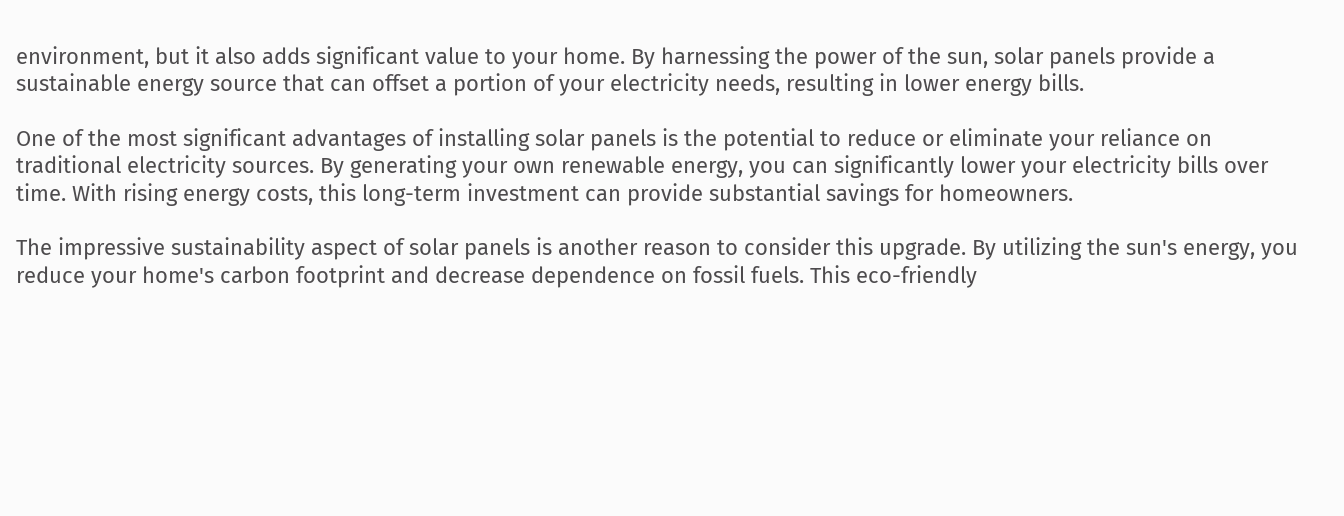environment, but it also adds significant value to your home. By harnessing the power of the sun, solar panels provide a sustainable energy source that can offset a portion of your electricity needs, resulting in lower energy bills.

One of the most significant advantages of installing solar panels is the potential to reduce or eliminate your reliance on traditional electricity sources. By generating your own renewable energy, you can significantly lower your electricity bills over time. With rising energy costs, this long-term investment can provide substantial savings for homeowners.

The impressive sustainability aspect of solar panels is another reason to consider this upgrade. By utilizing the sun's energy, you reduce your home's carbon footprint and decrease dependence on fossil fuels. This eco-friendly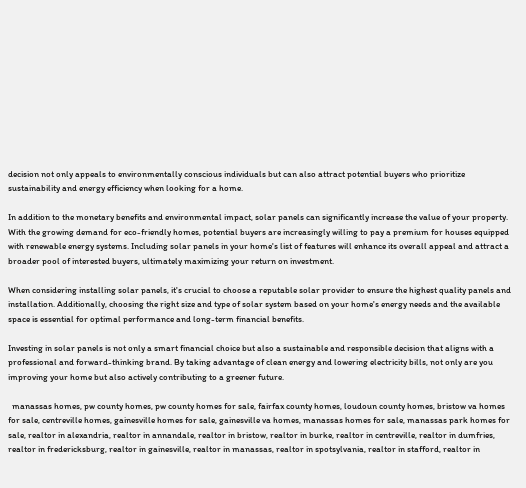decision not only appeals to environmentally conscious individuals but can also attract potential buyers who prioritize sustainability and energy efficiency when looking for a home.

In addition to the monetary benefits and environmental impact, solar panels can significantly increase the value of your property. With the growing demand for eco-friendly homes, potential buyers are increasingly willing to pay a premium for houses equipped with renewable energy systems. Including solar panels in your home's list of features will enhance its overall appeal and attract a broader pool of interested buyers, ultimately maximizing your return on investment.

When considering installing solar panels, it's crucial to choose a reputable solar provider to ensure the highest quality panels and installation. Additionally, choosing the right size and type of solar system based on your home's energy needs and the available space is essential for optimal performance and long-term financial benefits.

Investing in solar panels is not only a smart financial choice but also a sustainable and responsible decision that aligns with a professional and forward-thinking brand. By taking advantage of clean energy and lowering electricity bills, not only are you improving your home but also actively contributing to a greener future.

  manassas homes, pw county homes, pw county homes for sale, fairfax county homes, loudoun county homes, bristow va homes for sale, centreville homes, gainesville homes for sale, gainesville va homes, manassas homes for sale, manassas park homes for sale, realtor in alexandria, realtor in annandale, realtor in bristow, realtor in burke, realtor in centreville, realtor in dumfries, realtor in fredericksburg, realtor in gainesville, realtor in manassas, realtor in spotsylvania, realtor in stafford, realtor in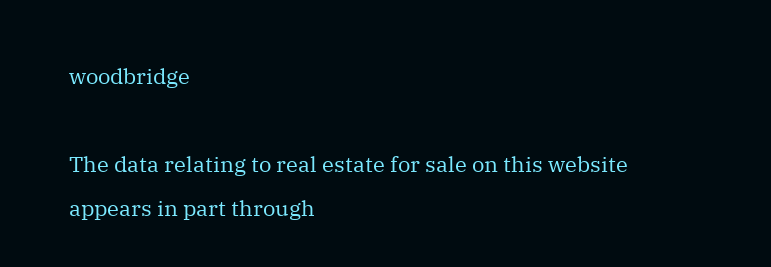woodbridge

The data relating to real estate for sale on this website appears in part through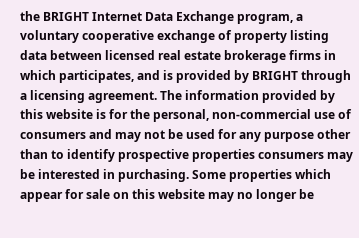the BRIGHT Internet Data Exchange program, a voluntary cooperative exchange of property listing data between licensed real estate brokerage firms in which participates, and is provided by BRIGHT through a licensing agreement. The information provided by this website is for the personal, non-commercial use of consumers and may not be used for any purpose other than to identify prospective properties consumers may be interested in purchasing. Some properties which appear for sale on this website may no longer be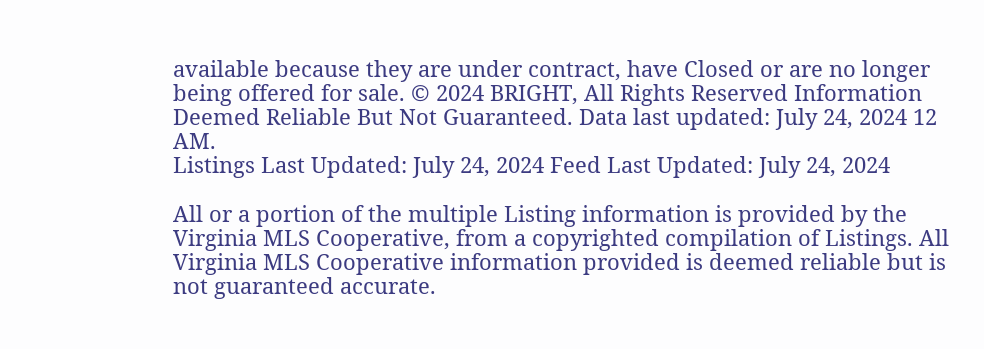available because they are under contract, have Closed or are no longer being offered for sale. © 2024 BRIGHT, All Rights Reserved Information Deemed Reliable But Not Guaranteed. Data last updated: July 24, 2024 12 AM.
Listings Last Updated: July 24, 2024 Feed Last Updated: July 24, 2024

All or a portion of the multiple Listing information is provided by the Virginia MLS Cooperative, from a copyrighted compilation of Listings. All Virginia MLS Cooperative information provided is deemed reliable but is not guaranteed accurate.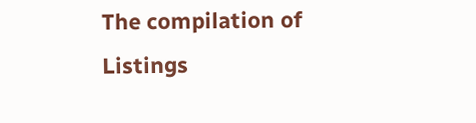The compilation of Listings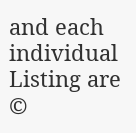and each individual Listing are ©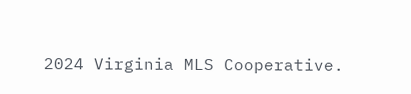2024 Virginia MLS Cooperative.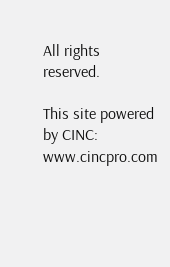All rights reserved.

This site powered by CINC: www.cincpro.com